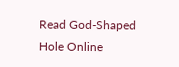Read God-Shaped Hole Online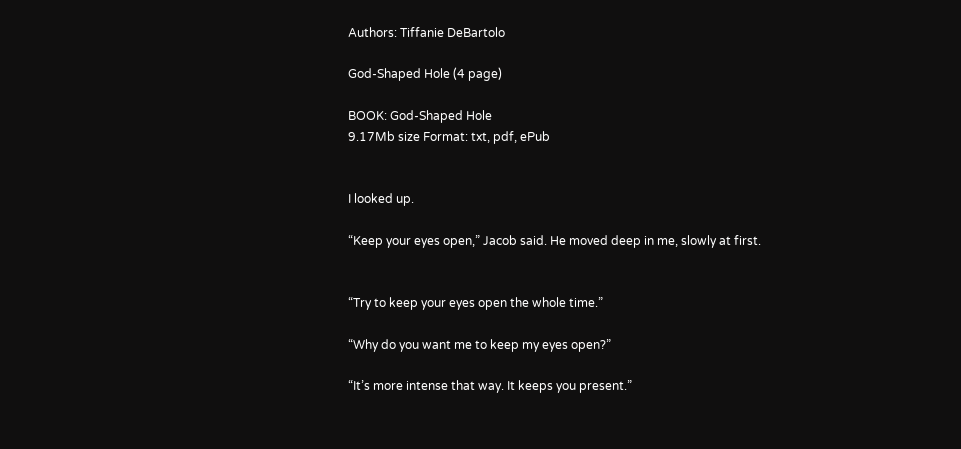Authors: Tiffanie DeBartolo

God-Shaped Hole (4 page)

BOOK: God-Shaped Hole
9.17Mb size Format: txt, pdf, ePub


I looked up.

“Keep your eyes open,” Jacob said. He moved deep in me, slowly at first.


“Try to keep your eyes open the whole time.”

“Why do you want me to keep my eyes open?”

“It’s more intense that way. It keeps you present.”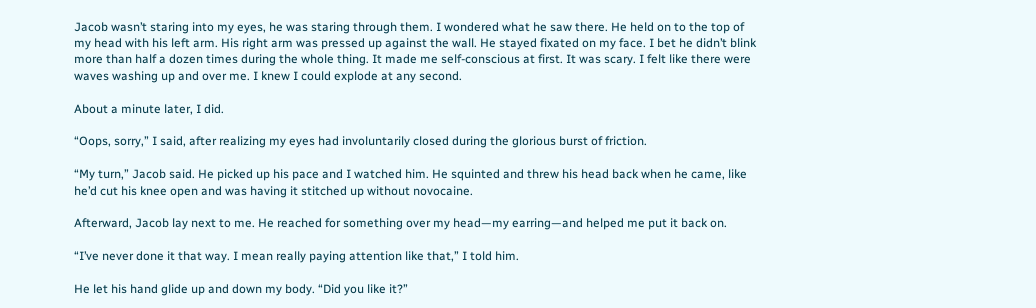Jacob wasn’t staring into my eyes, he was staring through them. I wondered what he saw there. He held on to the top of my head with his left arm. His right arm was pressed up against the wall. He stayed fixated on my face. I bet he didn’t blink more than half a dozen times during the whole thing. It made me self-conscious at first. It was scary. I felt like there were waves washing up and over me. I knew I could explode at any second.

About a minute later, I did.

“Oops, sorry,” I said, after realizing my eyes had involuntarily closed during the glorious burst of friction.

“My turn,” Jacob said. He picked up his pace and I watched him. He squinted and threw his head back when he came, like he’d cut his knee open and was having it stitched up without novocaine.

Afterward, Jacob lay next to me. He reached for something over my head—my earring—and helped me put it back on.

“I’ve never done it that way. I mean really paying attention like that,” I told him.

He let his hand glide up and down my body. “Did you like it?”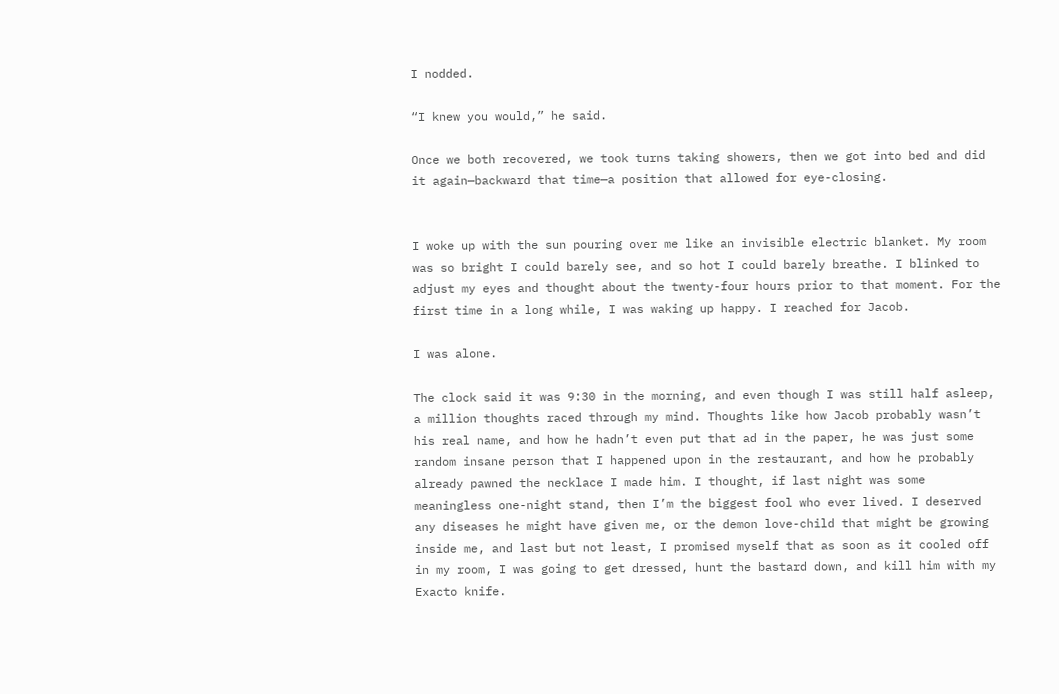I nodded.

“I knew you would,” he said.

Once we both recovered, we took turns taking showers, then we got into bed and did it again—backward that time—a position that allowed for eye-closing.


I woke up with the sun pouring over me like an invisible electric blanket. My room was so bright I could barely see, and so hot I could barely breathe. I blinked to adjust my eyes and thought about the twenty-four hours prior to that moment. For the first time in a long while, I was waking up happy. I reached for Jacob.

I was alone.

The clock said it was 9:30 in the morning, and even though I was still half asleep, a million thoughts raced through my mind. Thoughts like how Jacob probably wasn’t his real name, and how he hadn’t even put that ad in the paper, he was just some random insane person that I happened upon in the restaurant, and how he probably already pawned the necklace I made him. I thought, if last night was some meaningless one-night stand, then I’m the biggest fool who ever lived. I deserved any diseases he might have given me, or the demon love-child that might be growing inside me, and last but not least, I promised myself that as soon as it cooled off in my room, I was going to get dressed, hunt the bastard down, and kill him with my Exacto knife.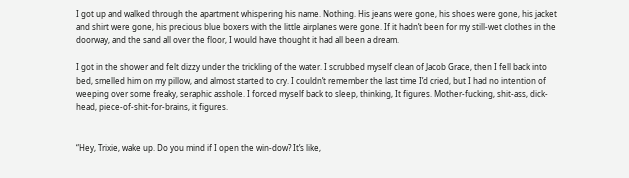I got up and walked through the apartment whispering his name. Nothing. His jeans were gone, his shoes were gone, his jacket and shirt were gone, his precious blue boxers with the little airplanes were gone. If it hadn’t been for my still-wet clothes in the doorway, and the sand all over the floor, I would have thought it had all been a dream.

I got in the shower and felt dizzy under the trickling of the water. I scrubbed myself clean of Jacob Grace, then I fell back into bed, smelled him on my pillow, and almost started to cry. I couldn’t remember the last time I’d cried, but I had no intention of weeping over some freaky, seraphic asshole. I forced myself back to sleep, thinking, It figures. Mother-fucking, shit-ass, dick-head, piece-of-shit-for-brains, it figures.


“Hey, Trixie, wake up. Do you mind if I open the win-dow? It’s like,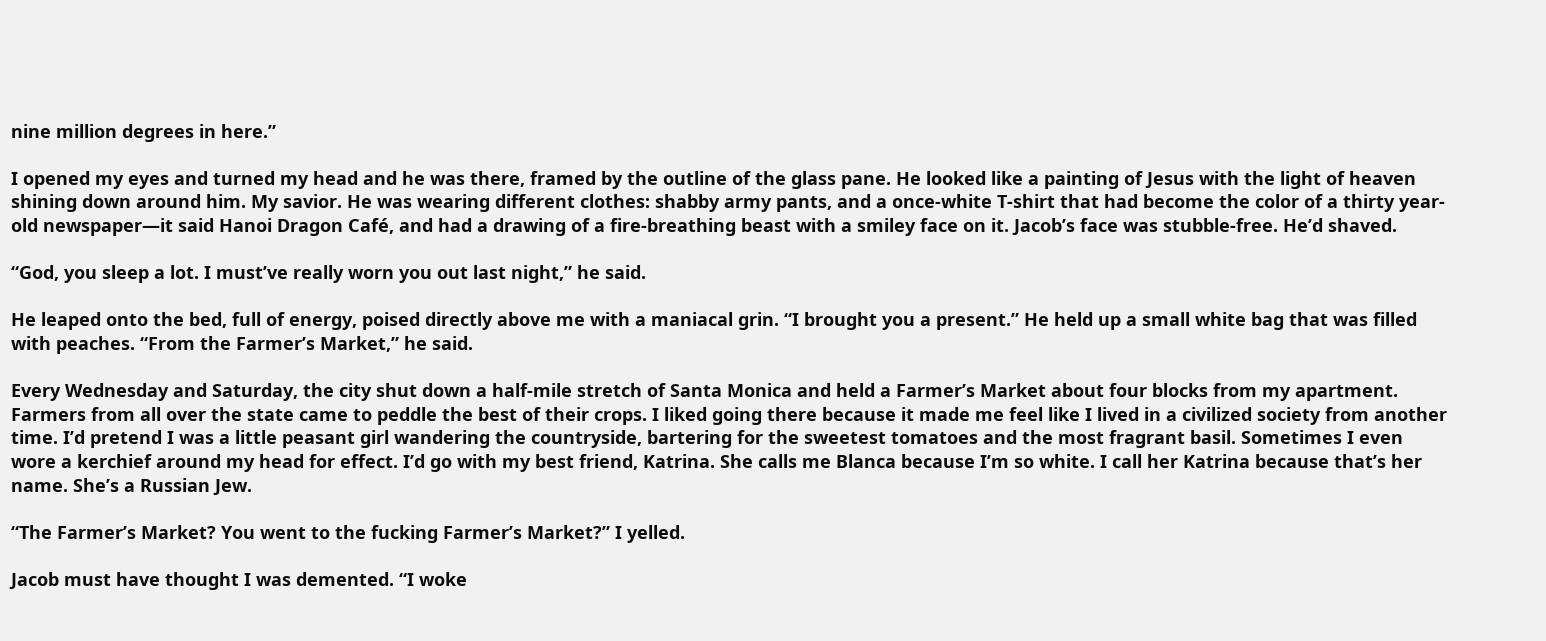nine million degrees in here.”

I opened my eyes and turned my head and he was there, framed by the outline of the glass pane. He looked like a painting of Jesus with the light of heaven shining down around him. My savior. He was wearing different clothes: shabby army pants, and a once-white T-shirt that had become the color of a thirty year-old newspaper—it said Hanoi Dragon Café, and had a drawing of a fire-breathing beast with a smiley face on it. Jacob’s face was stubble-free. He’d shaved.

“God, you sleep a lot. I must’ve really worn you out last night,” he said.

He leaped onto the bed, full of energy, poised directly above me with a maniacal grin. “I brought you a present.” He held up a small white bag that was filled with peaches. “From the Farmer’s Market,” he said.

Every Wednesday and Saturday, the city shut down a half-mile stretch of Santa Monica and held a Farmer’s Market about four blocks from my apartment. Farmers from all over the state came to peddle the best of their crops. I liked going there because it made me feel like I lived in a civilized society from another time. I’d pretend I was a little peasant girl wandering the countryside, bartering for the sweetest tomatoes and the most fragrant basil. Sometimes I even wore a kerchief around my head for effect. I’d go with my best friend, Katrina. She calls me Blanca because I’m so white. I call her Katrina because that’s her name. She’s a Russian Jew.

“The Farmer’s Market? You went to the fucking Farmer’s Market?” I yelled.

Jacob must have thought I was demented. “I woke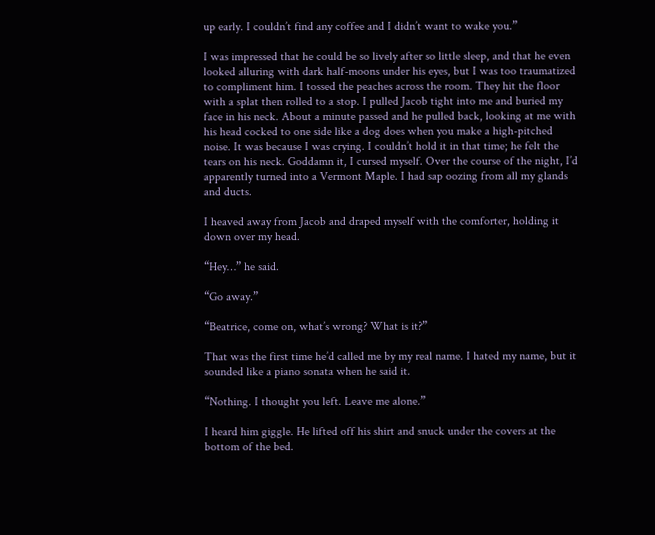up early. I couldn’t find any coffee and I didn’t want to wake you.”

I was impressed that he could be so lively after so little sleep, and that he even looked alluring with dark half-moons under his eyes, but I was too traumatized to compliment him. I tossed the peaches across the room. They hit the floor with a splat then rolled to a stop. I pulled Jacob tight into me and buried my face in his neck. About a minute passed and he pulled back, looking at me with his head cocked to one side like a dog does when you make a high-pitched noise. It was because I was crying. I couldn’t hold it in that time; he felt the tears on his neck. Goddamn it, I cursed myself. Over the course of the night, I’d apparently turned into a Vermont Maple. I had sap oozing from all my glands and ducts.

I heaved away from Jacob and draped myself with the comforter, holding it down over my head.

“Hey…” he said.

“Go away.”

“Beatrice, come on, what’s wrong? What is it?”

That was the first time he’d called me by my real name. I hated my name, but it sounded like a piano sonata when he said it.

“Nothing. I thought you left. Leave me alone.”

I heard him giggle. He lifted off his shirt and snuck under the covers at the bottom of the bed.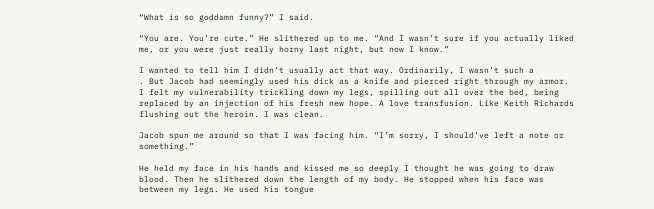“What is so goddamn funny?” I said.

“You are. You’re cute.” He slithered up to me. “And I wasn’t sure if you actually liked me, or you were just really horny last night, but now I know.”

I wanted to tell him I didn’t usually act that way. Ordinarily, I wasn’t such a
. But Jacob had seemingly used his dick as a knife and pierced right through my armor. I felt my vulnerability trickling down my legs, spilling out all over the bed, being replaced by an injection of his fresh new hope. A love transfusion. Like Keith Richards flushing out the heroin. I was clean.

Jacob spun me around so that I was facing him. “I’m sorry, I should’ve left a note or something.”

He held my face in his hands and kissed me so deeply I thought he was going to draw blood. Then he slithered down the length of my body. He stopped when his face was between my legs. He used his tongue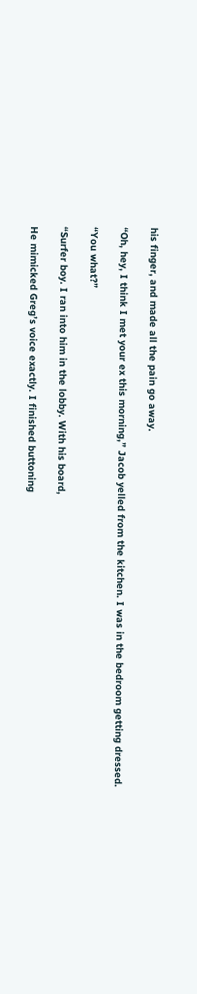his finger, and made all the pain go away.

“Oh, hey, I think I met your ex this morning,” Jacob yelled from the kitchen. I was in the bedroom getting dressed.

“You what?”

“Surfer boy. I ran into him in the lobby. With his board,

He mimicked Greg’s voice exactly. I finished buttoning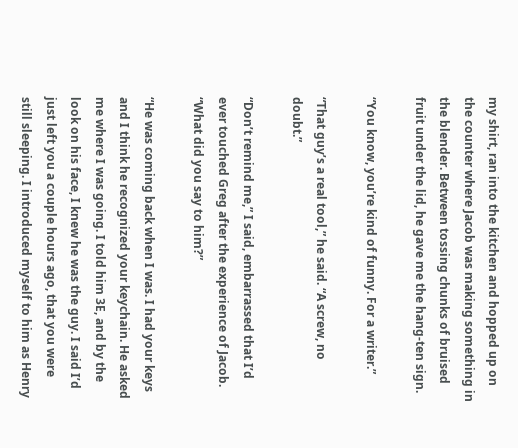my shirt, ran into the kitchen and hopped up on the counter where Jacob was making something in the blender. Between tossing chunks of bruised fruit under the lid, he gave me the hang-ten sign.

“You know, you’re kind of funny. For a writer.”

“That guy’s a real tool,” he said. “A screw, no doubt.”

“Don’t remind me,” I said, embarrassed that I’d ever touched Greg after the experience of Jacob. “What did you say to him?”

“He was coming back when I was. I had your keys and I think he recognized your keychain. He asked me where I was going. I told him 3E, and by the look on his face, I knew he was the guy. I said I’d just left you a couple hours ago, that you were still sleeping. I introduced myself to him as Henry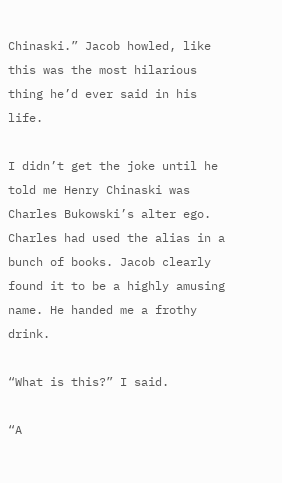Chinaski.” Jacob howled, like this was the most hilarious thing he’d ever said in his life.

I didn’t get the joke until he told me Henry Chinaski was Charles Bukowski’s alter ego. Charles had used the alias in a bunch of books. Jacob clearly found it to be a highly amusing name. He handed me a frothy drink.

“What is this?” I said.

“A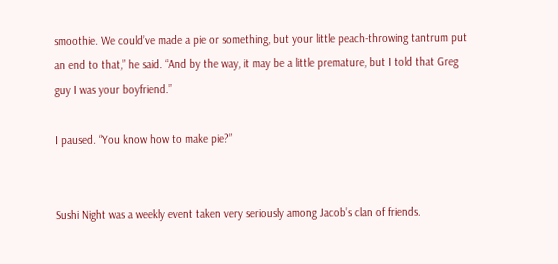smoothie. We could’ve made a pie or something, but your little peach-throwing tantrum put an end to that,” he said. “And by the way, it may be a little premature, but I told that Greg guy I was your boyfriend.”

I paused. “You know how to make pie?”


Sushi Night was a weekly event taken very seriously among Jacob’s clan of friends.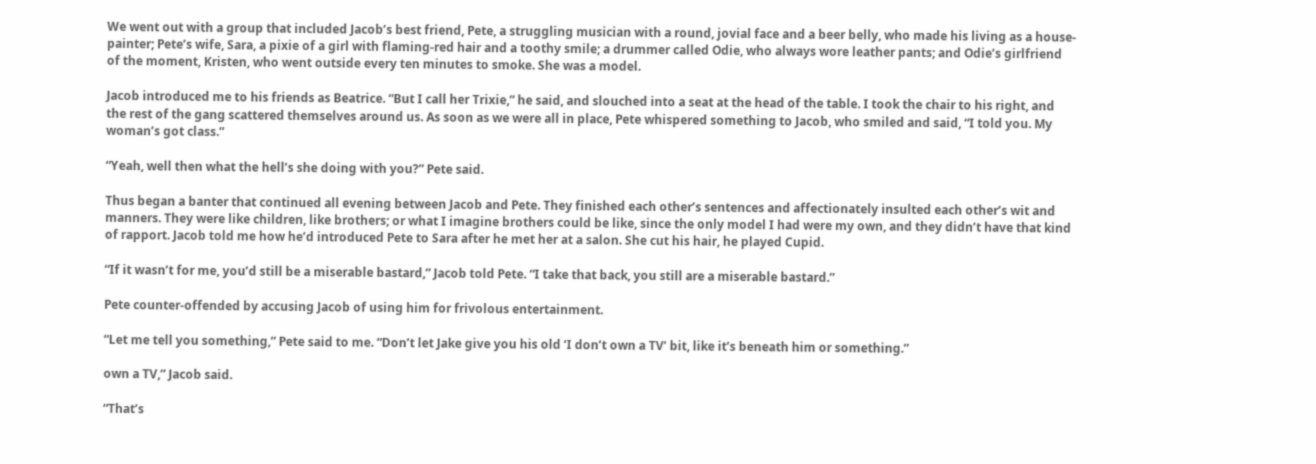We went out with a group that included Jacob’s best friend, Pete, a struggling musician with a round, jovial face and a beer belly, who made his living as a house-painter; Pete’s wife, Sara, a pixie of a girl with flaming-red hair and a toothy smile; a drummer called Odie, who always wore leather pants; and Odie’s girlfriend of the moment, Kristen, who went outside every ten minutes to smoke. She was a model.

Jacob introduced me to his friends as Beatrice. “But I call her Trixie,” he said, and slouched into a seat at the head of the table. I took the chair to his right, and the rest of the gang scattered themselves around us. As soon as we were all in place, Pete whispered something to Jacob, who smiled and said, “I told you. My woman’s got class.”

“Yeah, well then what the hell’s she doing with you?” Pete said.

Thus began a banter that continued all evening between Jacob and Pete. They finished each other’s sentences and affectionately insulted each other’s wit and manners. They were like children, like brothers; or what I imagine brothers could be like, since the only model I had were my own, and they didn’t have that kind of rapport. Jacob told me how he’d introduced Pete to Sara after he met her at a salon. She cut his hair, he played Cupid.

“If it wasn’t for me, you’d still be a miserable bastard,” Jacob told Pete. “I take that back, you still are a miserable bastard.”

Pete counter-offended by accusing Jacob of using him for frivolous entertainment.

“Let me tell you something,” Pete said to me. “Don’t let Jake give you his old ‘I don’t own a TV’ bit, like it’s beneath him or something.”

own a TV,” Jacob said.

“That’s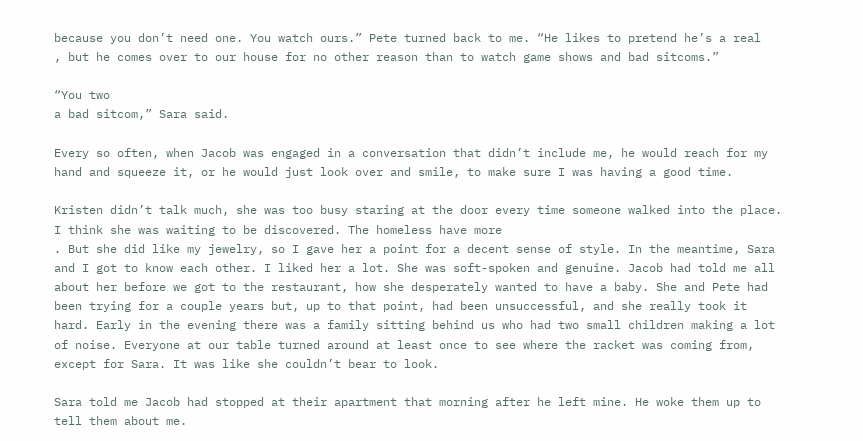because you don’t need one. You watch ours.” Pete turned back to me. “He likes to pretend he’s a real
, but he comes over to our house for no other reason than to watch game shows and bad sitcoms.”

“You two
a bad sitcom,” Sara said.

Every so often, when Jacob was engaged in a conversation that didn’t include me, he would reach for my hand and squeeze it, or he would just look over and smile, to make sure I was having a good time.

Kristen didn’t talk much, she was too busy staring at the door every time someone walked into the place. I think she was waiting to be discovered. The homeless have more
. But she did like my jewelry, so I gave her a point for a decent sense of style. In the meantime, Sara and I got to know each other. I liked her a lot. She was soft-spoken and genuine. Jacob had told me all about her before we got to the restaurant, how she desperately wanted to have a baby. She and Pete had been trying for a couple years but, up to that point, had been unsuccessful, and she really took it hard. Early in the evening there was a family sitting behind us who had two small children making a lot of noise. Everyone at our table turned around at least once to see where the racket was coming from, except for Sara. It was like she couldn’t bear to look.

Sara told me Jacob had stopped at their apartment that morning after he left mine. He woke them up to tell them about me.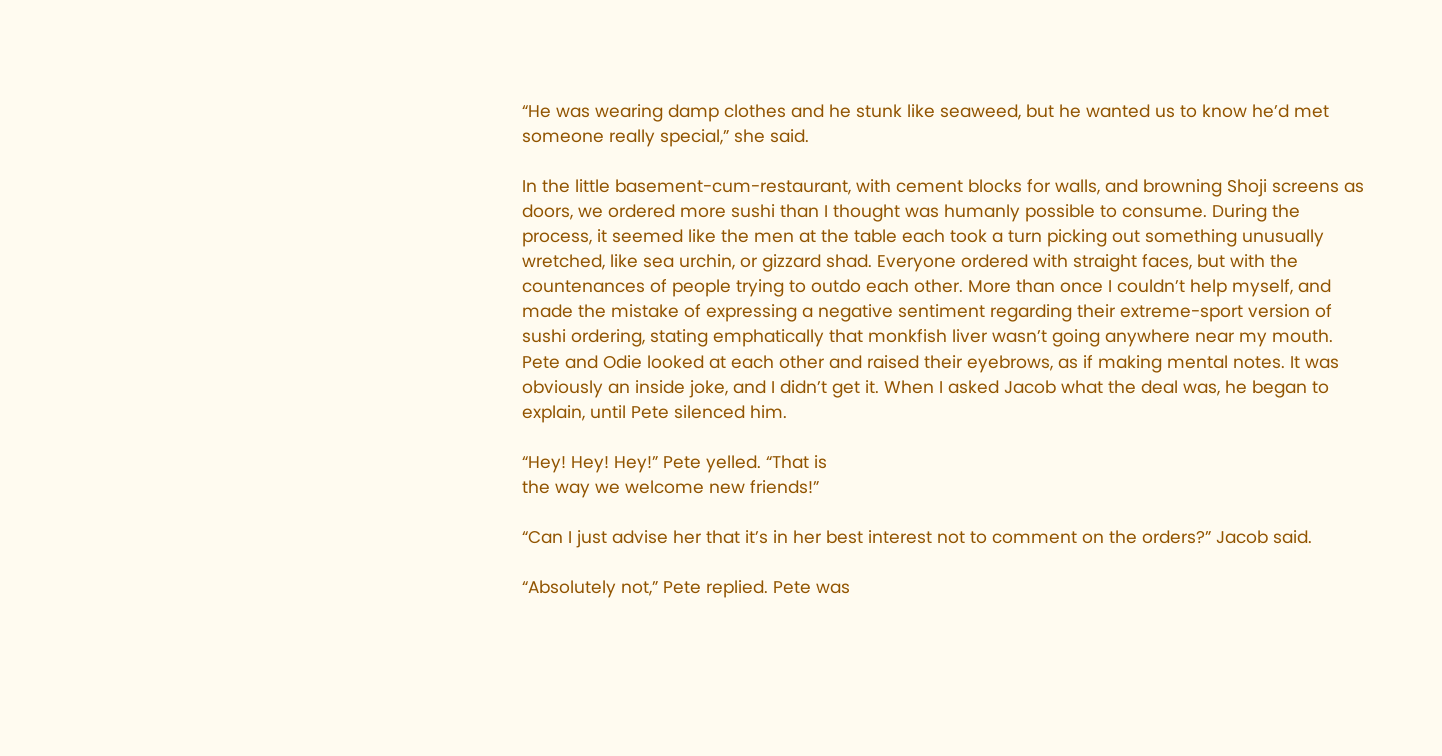“He was wearing damp clothes and he stunk like seaweed, but he wanted us to know he’d met someone really special,” she said.

In the little basement-cum-restaurant, with cement blocks for walls, and browning Shoji screens as doors, we ordered more sushi than I thought was humanly possible to consume. During the process, it seemed like the men at the table each took a turn picking out something unusually wretched, like sea urchin, or gizzard shad. Everyone ordered with straight faces, but with the countenances of people trying to outdo each other. More than once I couldn’t help myself, and made the mistake of expressing a negative sentiment regarding their extreme-sport version of sushi ordering, stating emphatically that monkfish liver wasn’t going anywhere near my mouth. Pete and Odie looked at each other and raised their eyebrows, as if making mental notes. It was obviously an inside joke, and I didn’t get it. When I asked Jacob what the deal was, he began to explain, until Pete silenced him.

“Hey! Hey! Hey!” Pete yelled. “That is
the way we welcome new friends!”

“Can I just advise her that it’s in her best interest not to comment on the orders?” Jacob said.

“Absolutely not,” Pete replied. Pete was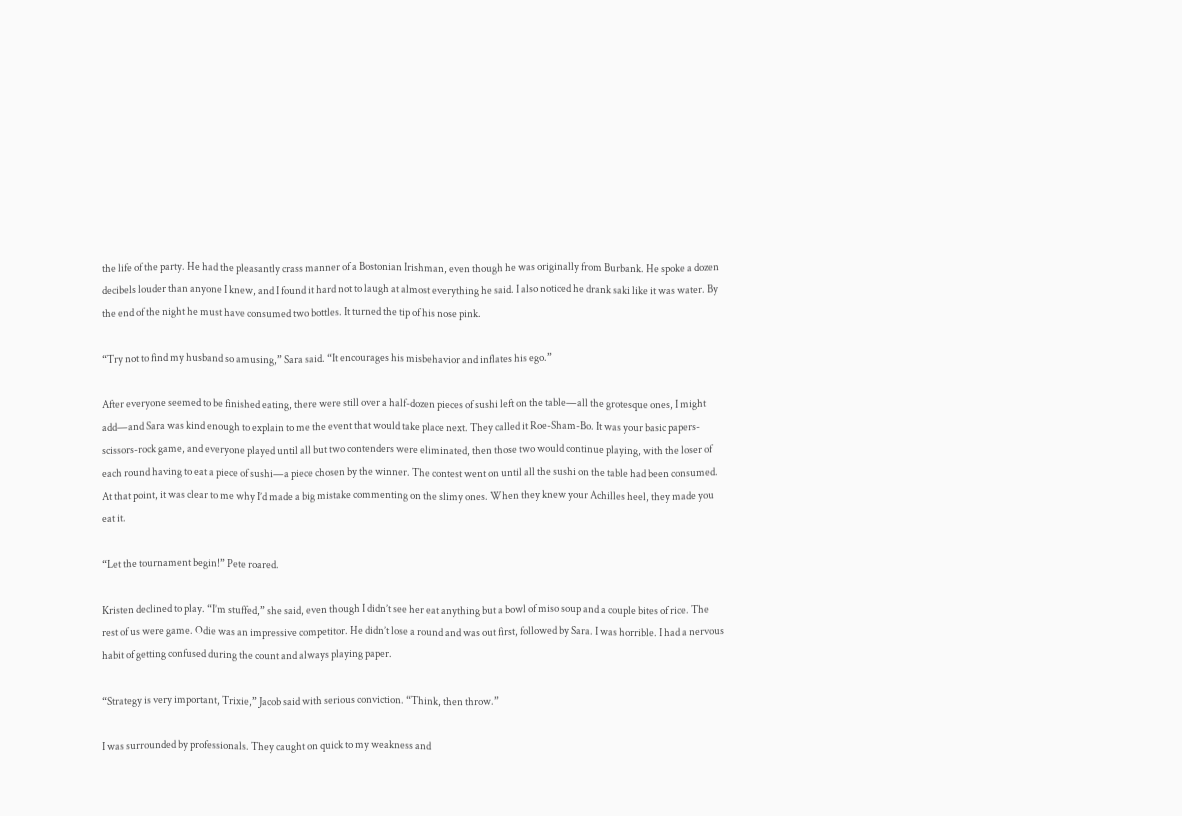the life of the party. He had the pleasantly crass manner of a Bostonian Irishman, even though he was originally from Burbank. He spoke a dozen decibels louder than anyone I knew, and I found it hard not to laugh at almost everything he said. I also noticed he drank saki like it was water. By the end of the night he must have consumed two bottles. It turned the tip of his nose pink.

“Try not to find my husband so amusing,” Sara said. “It encourages his misbehavior and inflates his ego.”

After everyone seemed to be finished eating, there were still over a half-dozen pieces of sushi left on the table—all the grotesque ones, I might add—and Sara was kind enough to explain to me the event that would take place next. They called it Roe-Sham-Bo. It was your basic papers-scissors-rock game, and everyone played until all but two contenders were eliminated, then those two would continue playing, with the loser of each round having to eat a piece of sushi—a piece chosen by the winner. The contest went on until all the sushi on the table had been consumed. At that point, it was clear to me why I’d made a big mistake commenting on the slimy ones. When they knew your Achilles heel, they made you eat it.

“Let the tournament begin!” Pete roared.

Kristen declined to play. “I’m stuffed,” she said, even though I didn’t see her eat anything but a bowl of miso soup and a couple bites of rice. The rest of us were game. Odie was an impressive competitor. He didn’t lose a round and was out first, followed by Sara. I was horrible. I had a nervous habit of getting confused during the count and always playing paper.

“Strategy is very important, Trixie,” Jacob said with serious conviction. “Think, then throw.”

I was surrounded by professionals. They caught on quick to my weakness and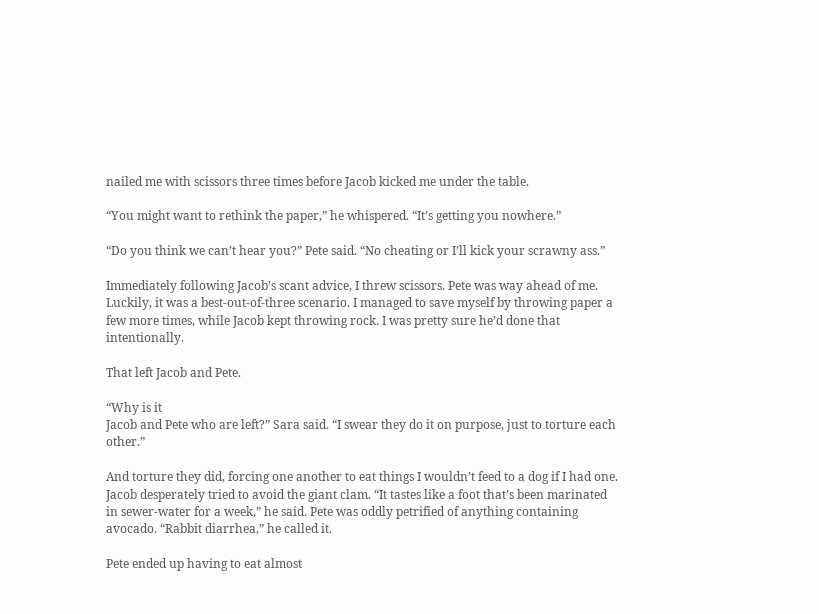nailed me with scissors three times before Jacob kicked me under the table.

“You might want to rethink the paper,” he whispered. “It’s getting you nowhere.”

“Do you think we can’t hear you?” Pete said. “No cheating or I’ll kick your scrawny ass.”

Immediately following Jacob’s scant advice, I threw scissors. Pete was way ahead of me. Luckily, it was a best-out-of-three scenario. I managed to save myself by throwing paper a few more times, while Jacob kept throwing rock. I was pretty sure he’d done that intentionally.

That left Jacob and Pete.

“Why is it
Jacob and Pete who are left?” Sara said. “I swear they do it on purpose, just to torture each other.”

And torture they did, forcing one another to eat things I wouldn’t feed to a dog if I had one. Jacob desperately tried to avoid the giant clam. “It tastes like a foot that’s been marinated in sewer-water for a week,” he said. Pete was oddly petrified of anything containing avocado. “Rabbit diarrhea,” he called it.

Pete ended up having to eat almost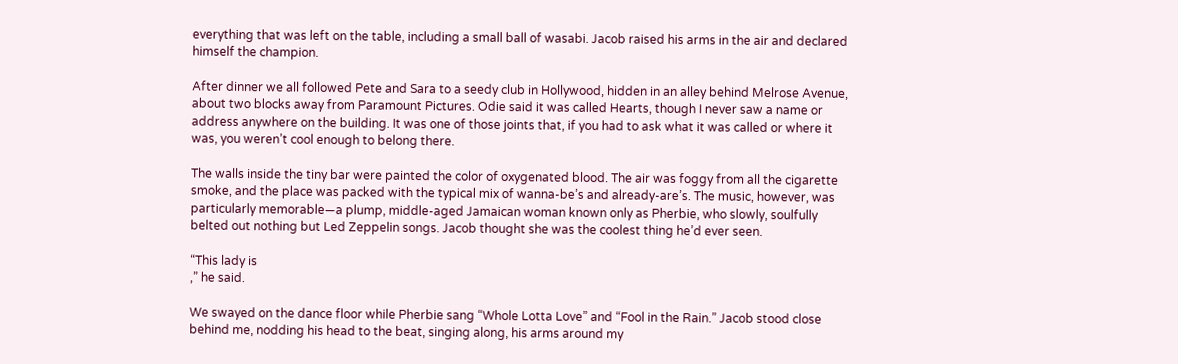everything that was left on the table, including a small ball of wasabi. Jacob raised his arms in the air and declared himself the champion.

After dinner we all followed Pete and Sara to a seedy club in Hollywood, hidden in an alley behind Melrose Avenue, about two blocks away from Paramount Pictures. Odie said it was called Hearts, though I never saw a name or address anywhere on the building. It was one of those joints that, if you had to ask what it was called or where it was, you weren’t cool enough to belong there.

The walls inside the tiny bar were painted the color of oxygenated blood. The air was foggy from all the cigarette smoke, and the place was packed with the typical mix of wanna-be’s and already-are’s. The music, however, was particularly memorable—a plump, middle-aged Jamaican woman known only as Pherbie, who slowly, soulfully belted out nothing but Led Zeppelin songs. Jacob thought she was the coolest thing he’d ever seen.

“This lady is
,” he said.

We swayed on the dance floor while Pherbie sang “Whole Lotta Love” and “Fool in the Rain.” Jacob stood close behind me, nodding his head to the beat, singing along, his arms around my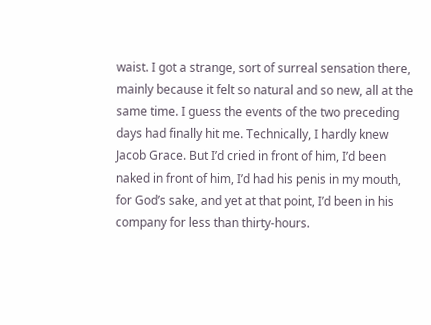waist. I got a strange, sort of surreal sensation there, mainly because it felt so natural and so new, all at the same time. I guess the events of the two preceding days had finally hit me. Technically, I hardly knew Jacob Grace. But I’d cried in front of him, I’d been naked in front of him, I’d had his penis in my mouth, for God’s sake, and yet at that point, I’d been in his company for less than thirty-hours.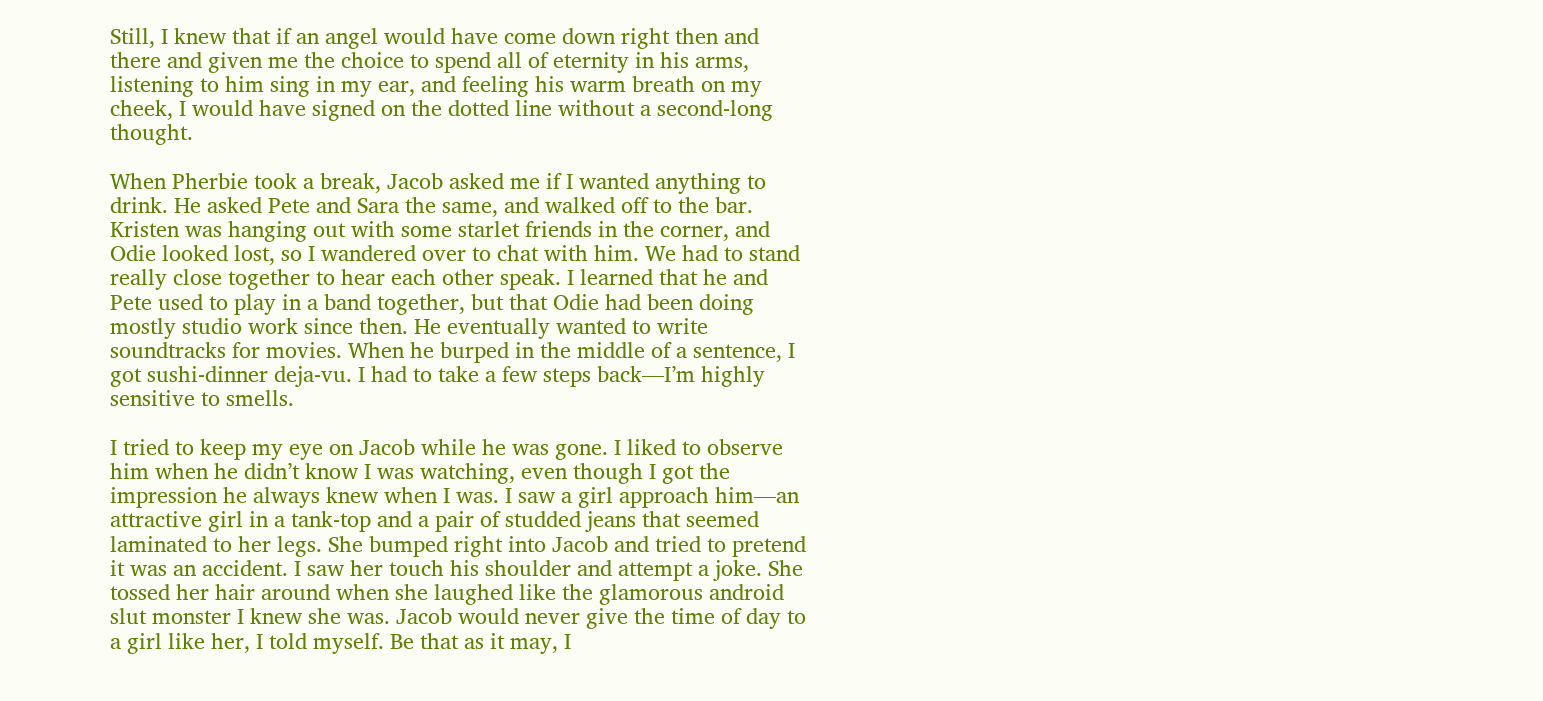Still, I knew that if an angel would have come down right then and there and given me the choice to spend all of eternity in his arms, listening to him sing in my ear, and feeling his warm breath on my cheek, I would have signed on the dotted line without a second-long thought.

When Pherbie took a break, Jacob asked me if I wanted anything to drink. He asked Pete and Sara the same, and walked off to the bar. Kristen was hanging out with some starlet friends in the corner, and Odie looked lost, so I wandered over to chat with him. We had to stand really close together to hear each other speak. I learned that he and Pete used to play in a band together, but that Odie had been doing mostly studio work since then. He eventually wanted to write soundtracks for movies. When he burped in the middle of a sentence, I got sushi-dinner deja-vu. I had to take a few steps back—I’m highly sensitive to smells.

I tried to keep my eye on Jacob while he was gone. I liked to observe him when he didn’t know I was watching, even though I got the impression he always knew when I was. I saw a girl approach him—an attractive girl in a tank-top and a pair of studded jeans that seemed laminated to her legs. She bumped right into Jacob and tried to pretend it was an accident. I saw her touch his shoulder and attempt a joke. She tossed her hair around when she laughed like the glamorous android slut monster I knew she was. Jacob would never give the time of day to a girl like her, I told myself. Be that as it may, I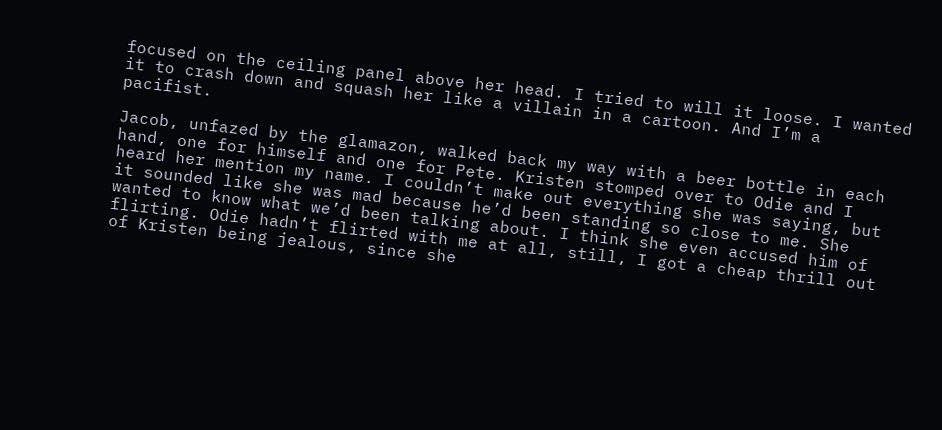focused on the ceiling panel above her head. I tried to will it loose. I wanted it to crash down and squash her like a villain in a cartoon. And I’m a pacifist.

Jacob, unfazed by the glamazon, walked back my way with a beer bottle in each hand, one for himself and one for Pete. Kristen stomped over to Odie and I heard her mention my name. I couldn’t make out everything she was saying, but it sounded like she was mad because he’d been standing so close to me. She wanted to know what we’d been talking about. I think she even accused him of flirting. Odie hadn’t flirted with me at all, still, I got a cheap thrill out of Kristen being jealous, since she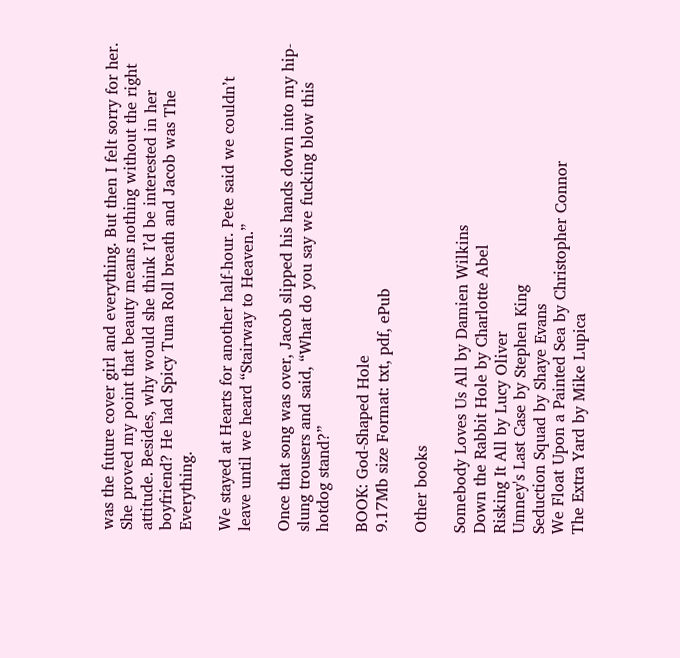was the future cover girl and everything. But then I felt sorry for her. She proved my point that beauty means nothing without the right attitude. Besides, why would she think I’d be interested in her boyfriend? He had Spicy Tuna Roll breath and Jacob was The Everything.

We stayed at Hearts for another half-hour. Pete said we couldn’t leave until we heard “Stairway to Heaven.”

Once that song was over, Jacob slipped his hands down into my hip-slung trousers and said, “What do you say we fucking blow this hotdog stand?”

BOOK: God-Shaped Hole
9.17Mb size Format: txt, pdf, ePub

Other books

Somebody Loves Us All by Damien Wilkins
Down the Rabbit Hole by Charlotte Abel
Risking It All by Lucy Oliver
Umney's Last Case by Stephen King
Seduction Squad by Shaye Evans
We Float Upon a Painted Sea by Christopher Connor
The Extra Yard by Mike Lupica